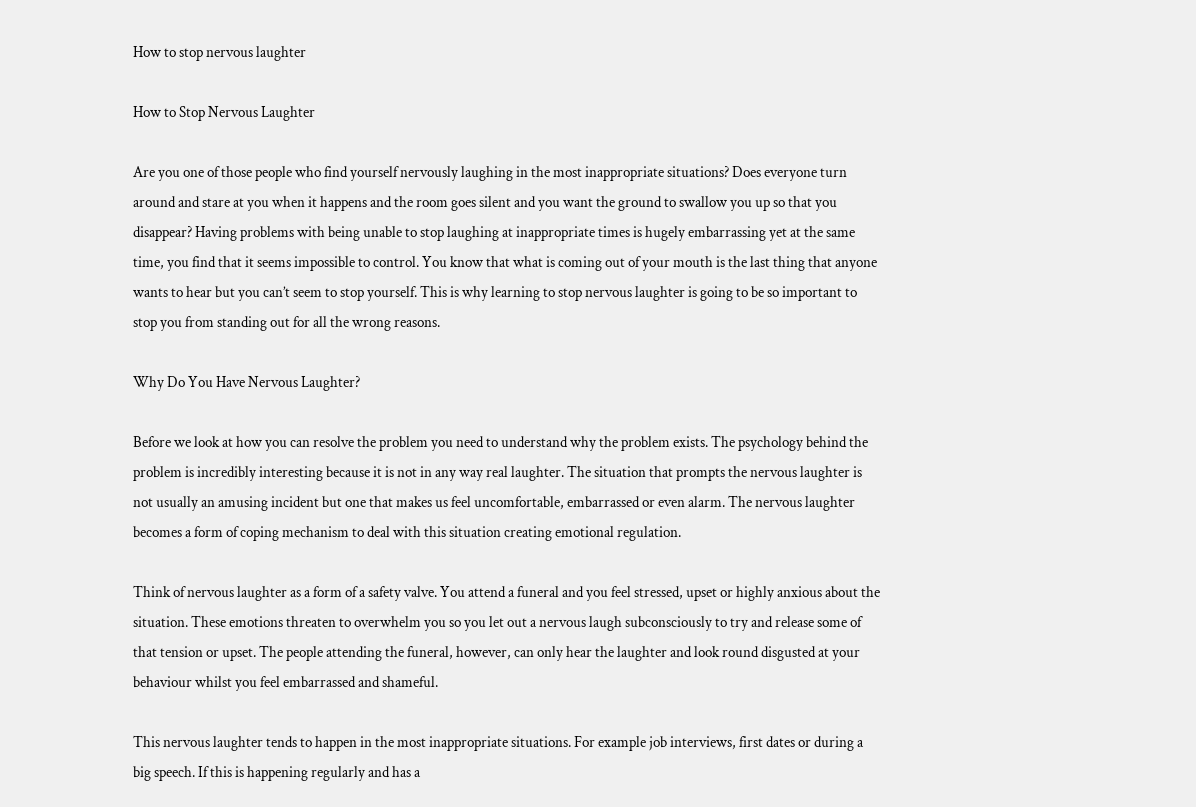How to stop nervous laughter

How to Stop Nervous Laughter

Are you one of those people who find yourself nervously laughing in the most inappropriate situations? Does everyone turn around and stare at you when it happens and the room goes silent and you want the ground to swallow you up so that you disappear? Having problems with being unable to stop laughing at inappropriate times is hugely embarrassing yet at the same time, you find that it seems impossible to control. You know that what is coming out of your mouth is the last thing that anyone wants to hear but you can’t seem to stop yourself. This is why learning to stop nervous laughter is going to be so important to stop you from standing out for all the wrong reasons.

Why Do You Have Nervous Laughter?

Before we look at how you can resolve the problem you need to understand why the problem exists. The psychology behind the problem is incredibly interesting because it is not in any way real laughter. The situation that prompts the nervous laughter is not usually an amusing incident but one that makes us feel uncomfortable, embarrassed or even alarm. The nervous laughter becomes a form of coping mechanism to deal with this situation creating emotional regulation.

Think of nervous laughter as a form of a safety valve. You attend a funeral and you feel stressed, upset or highly anxious about the situation. These emotions threaten to overwhelm you so you let out a nervous laugh subconsciously to try and release some of that tension or upset. The people attending the funeral, however, can only hear the laughter and look round disgusted at your behaviour whilst you feel embarrassed and shameful.

This nervous laughter tends to happen in the most inappropriate situations. For example job interviews, first dates or during a big speech. If this is happening regularly and has a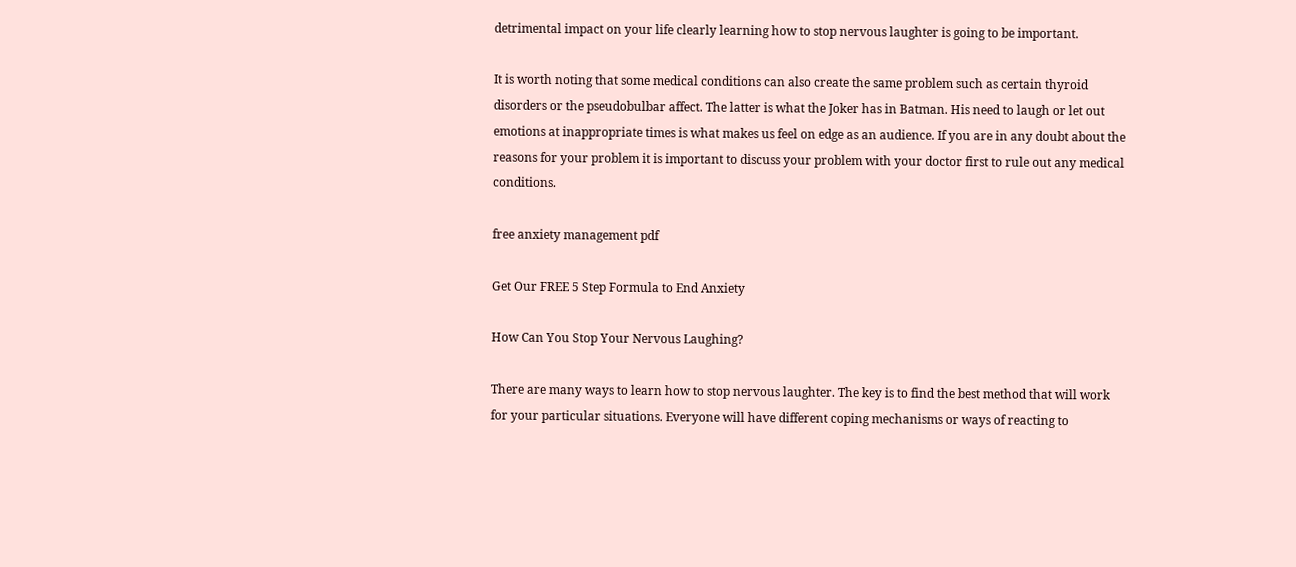detrimental impact on your life clearly learning how to stop nervous laughter is going to be important.

It is worth noting that some medical conditions can also create the same problem such as certain thyroid disorders or the pseudobulbar affect. The latter is what the Joker has in Batman. His need to laugh or let out emotions at inappropriate times is what makes us feel on edge as an audience. If you are in any doubt about the reasons for your problem it is important to discuss your problem with your doctor first to rule out any medical conditions.

free anxiety management pdf

Get Our FREE 5 Step Formula to End Anxiety

How Can You Stop Your Nervous Laughing?

There are many ways to learn how to stop nervous laughter. The key is to find the best method that will work for your particular situations. Everyone will have different coping mechanisms or ways of reacting to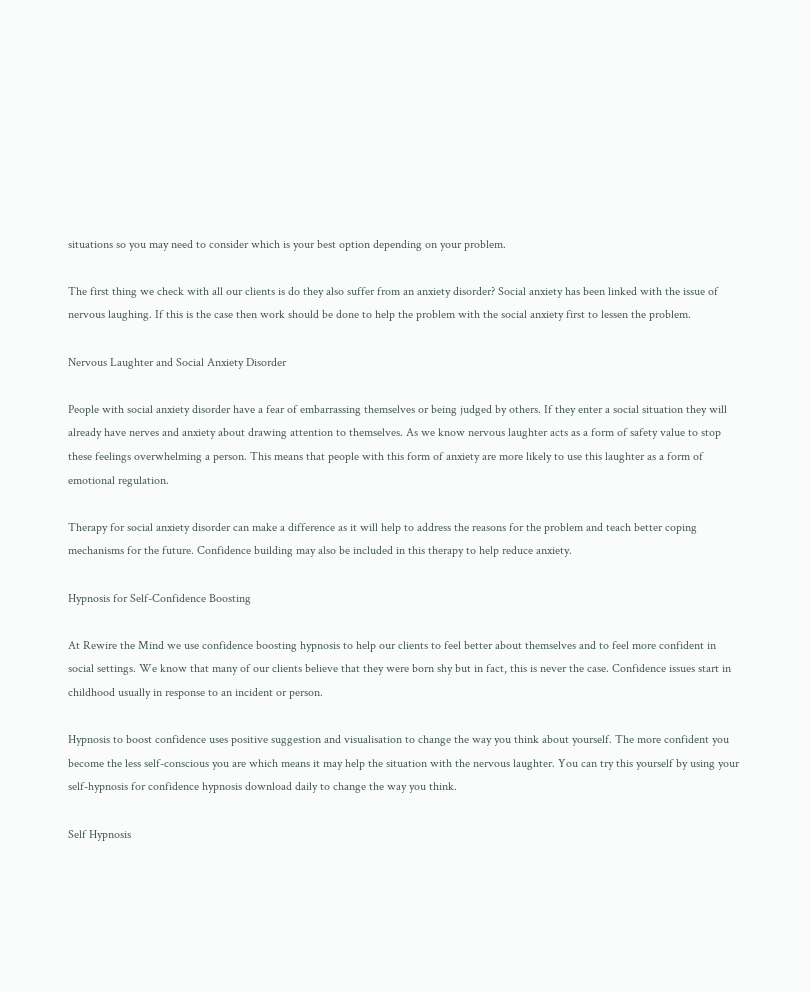situations so you may need to consider which is your best option depending on your problem.

The first thing we check with all our clients is do they also suffer from an anxiety disorder? Social anxiety has been linked with the issue of nervous laughing. If this is the case then work should be done to help the problem with the social anxiety first to lessen the problem.

Nervous Laughter and Social Anxiety Disorder

People with social anxiety disorder have a fear of embarrassing themselves or being judged by others. If they enter a social situation they will already have nerves and anxiety about drawing attention to themselves. As we know nervous laughter acts as a form of safety value to stop these feelings overwhelming a person. This means that people with this form of anxiety are more likely to use this laughter as a form of emotional regulation.

Therapy for social anxiety disorder can make a difference as it will help to address the reasons for the problem and teach better coping mechanisms for the future. Confidence building may also be included in this therapy to help reduce anxiety.

Hypnosis for Self-Confidence Boosting

At Rewire the Mind we use confidence boosting hypnosis to help our clients to feel better about themselves and to feel more confident in social settings. We know that many of our clients believe that they were born shy but in fact, this is never the case. Confidence issues start in childhood usually in response to an incident or person.

Hypnosis to boost confidence uses positive suggestion and visualisation to change the way you think about yourself. The more confident you become the less self-conscious you are which means it may help the situation with the nervous laughter. You can try this yourself by using your self-hypnosis for confidence hypnosis download daily to change the way you think.

Self Hypnosis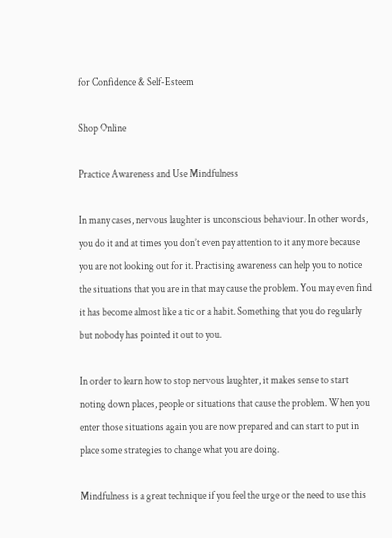for Confidence & Self-Esteem

Shop Online

Practice Awareness and Use Mindfulness

In many cases, nervous laughter is unconscious behaviour. In other words, you do it and at times you don’t even pay attention to it any more because you are not looking out for it. Practising awareness can help you to notice the situations that you are in that may cause the problem. You may even find it has become almost like a tic or a habit. Something that you do regularly but nobody has pointed it out to you.

In order to learn how to stop nervous laughter, it makes sense to start noting down places, people or situations that cause the problem. When you enter those situations again you are now prepared and can start to put in place some strategies to change what you are doing.

Mindfulness is a great technique if you feel the urge or the need to use this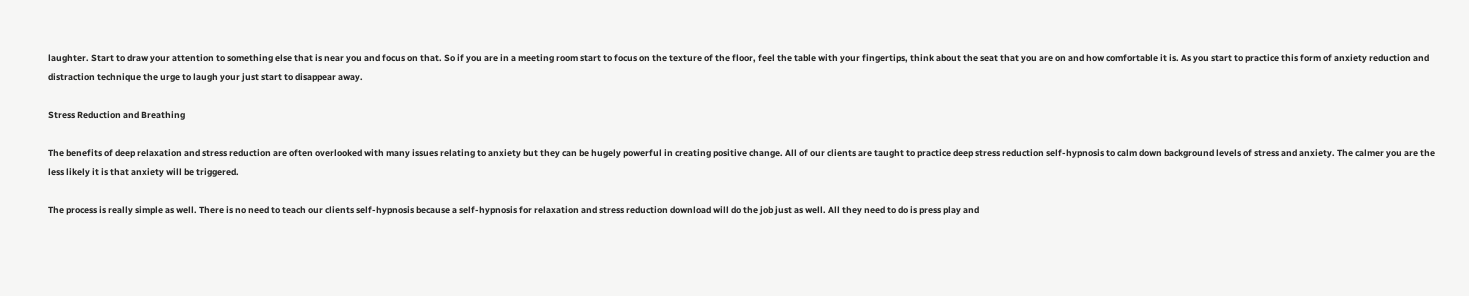laughter. Start to draw your attention to something else that is near you and focus on that. So if you are in a meeting room start to focus on the texture of the floor, feel the table with your fingertips, think about the seat that you are on and how comfortable it is. As you start to practice this form of anxiety reduction and distraction technique the urge to laugh your just start to disappear away.

Stress Reduction and Breathing

The benefits of deep relaxation and stress reduction are often overlooked with many issues relating to anxiety but they can be hugely powerful in creating positive change. All of our clients are taught to practice deep stress reduction self-hypnosis to calm down background levels of stress and anxiety. The calmer you are the less likely it is that anxiety will be triggered.

The process is really simple as well. There is no need to teach our clients self-hypnosis because a self-hypnosis for relaxation and stress reduction download will do the job just as well. All they need to do is press play and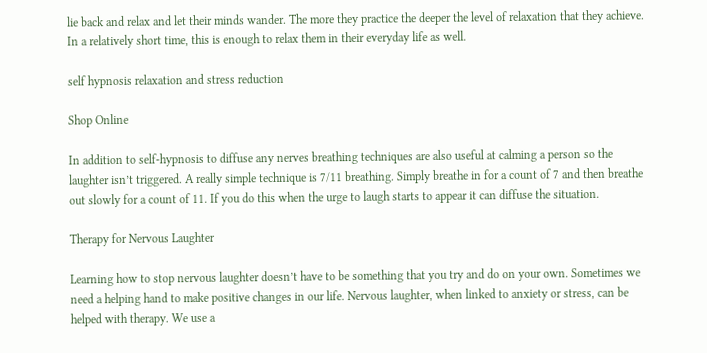lie back and relax and let their minds wander. The more they practice the deeper the level of relaxation that they achieve. In a relatively short time, this is enough to relax them in their everyday life as well.

self hypnosis relaxation and stress reduction

Shop Online

In addition to self-hypnosis to diffuse any nerves breathing techniques are also useful at calming a person so the laughter isn’t triggered. A really simple technique is 7/11 breathing. Simply breathe in for a count of 7 and then breathe out slowly for a count of 11. If you do this when the urge to laugh starts to appear it can diffuse the situation.

Therapy for Nervous Laughter

Learning how to stop nervous laughter doesn’t have to be something that you try and do on your own. Sometimes we need a helping hand to make positive changes in our life. Nervous laughter, when linked to anxiety or stress, can be helped with therapy. We use a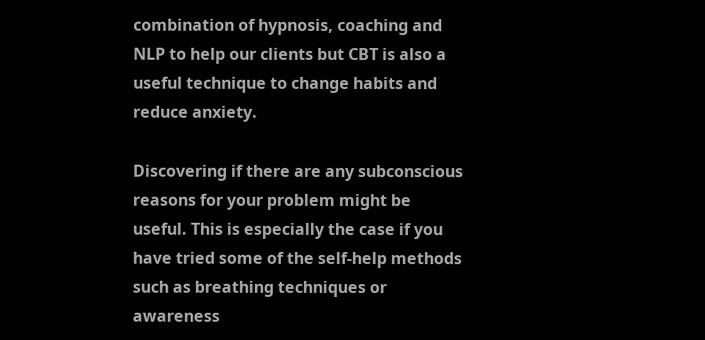combination of hypnosis, coaching and NLP to help our clients but CBT is also a useful technique to change habits and reduce anxiety.

Discovering if there are any subconscious reasons for your problem might be useful. This is especially the case if you have tried some of the self-help methods such as breathing techniques or awareness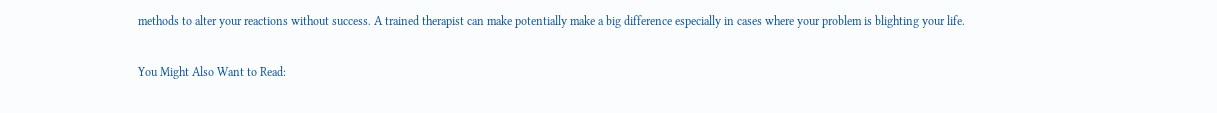methods to alter your reactions without success. A trained therapist can make potentially make a big difference especially in cases where your problem is blighting your life.

You Might Also Want to Read: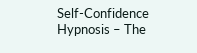Self-Confidence Hypnosis – The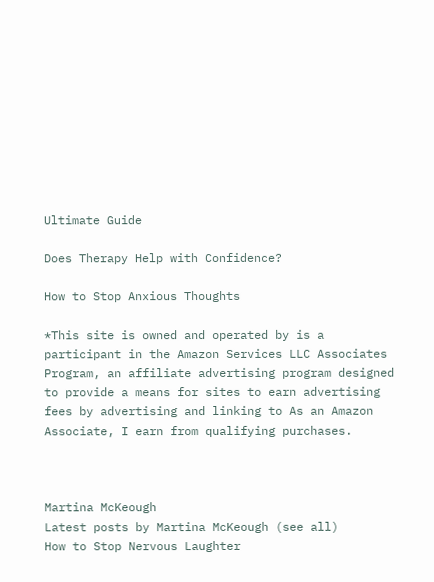Ultimate Guide

Does Therapy Help with Confidence?

How to Stop Anxious Thoughts

*This site is owned and operated by is a participant in the Amazon Services LLC Associates Program, an affiliate advertising program designed to provide a means for sites to earn advertising fees by advertising and linking to As an Amazon Associate, I earn from qualifying purchases.



Martina McKeough
Latest posts by Martina McKeough (see all)
How to Stop Nervous Laughter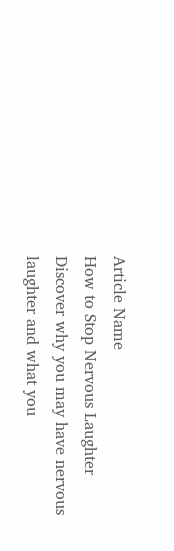Article Name
How to Stop Nervous Laughter
Discover why you may have nervous laughter and what you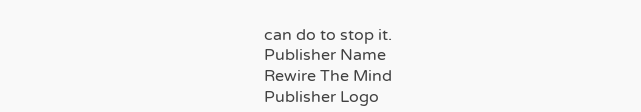can do to stop it.
Publisher Name
Rewire The Mind
Publisher Logo